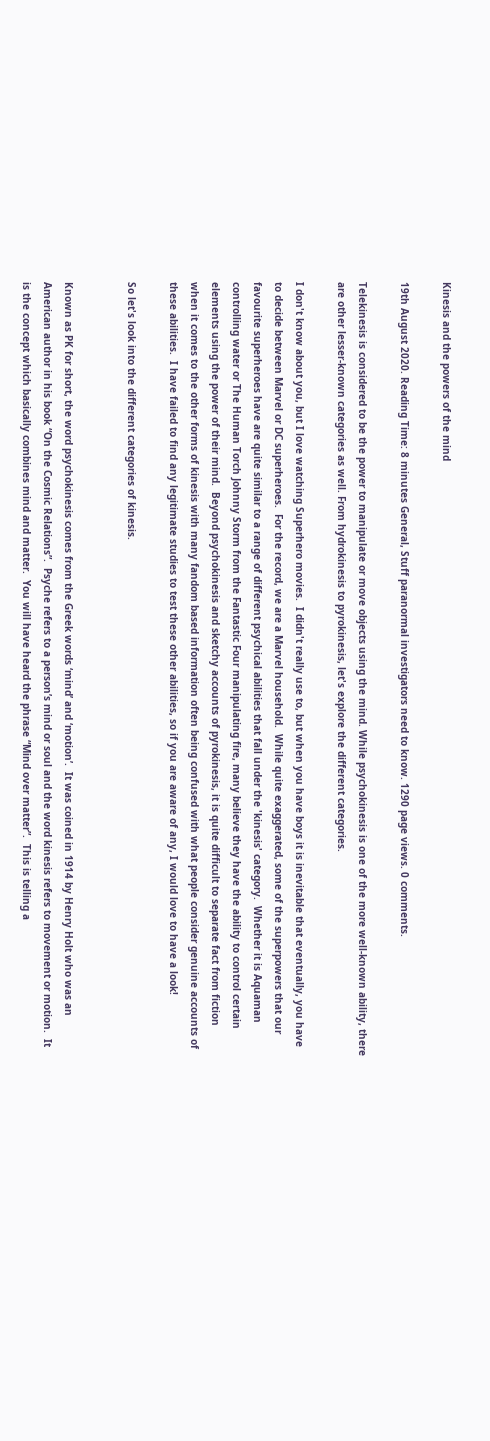Kinesis and the powers of the mind

19th August 2020. Reading Time: 8 minutes General, Stuff paranormal investigators need to know. 1290 page views. 0 comments.

Telekinesis is considered to be the power to manipulate or move objects using the mind. While psychokinesis is one of the more well-known ability, there are other lesser-known categories as well. From hydrokinesis to pyrokinesis, let's explore the different categories.

I don't know about you, but I love watching Superhero movies.  I didn't really use to, but when you have boys it is inevitable that eventually, you have to decide between Marvel or DC superheroes.  For the record, we are a Marvel household.  While quite exaggerated, some of the superpowers that our favourite superheroes have are quite similar to a range of different psychical abilities that fall under the 'kinesis' category.  Whether it is Aquaman controlling water or The Human Torch Johnny Storm from the Fantastic Four manipulating fire, many believe they have the ability to control certain elements using the power of their mind.  Beyond psychokinesis and sketchy accounts of pyrokinesis, it is quite difficult to separate fact from fiction when it comes to the other forms of kinesis with many fandom based information often being confused with what people consider genuine accounts of these abilities.  I have failed to find any legitimate studies to test these other abilities, so if you are aware of any, I would love to have a look!

So let's look into the different categories of kinesis.


Known as PK for short, the word psychokinesis comes from the Greek words ‘mind’ and ‘motion’.  It was coined in 1914 by Henry Holt who was an American author in his book “On the Cosmic Relations”.  Psyche refers to a person’s mind or soul and the word kinesis refers to movement or motion.  It is the concept which basically combines mind and matter.  You will have heard the phrase “Mind over matter”.  This is telling a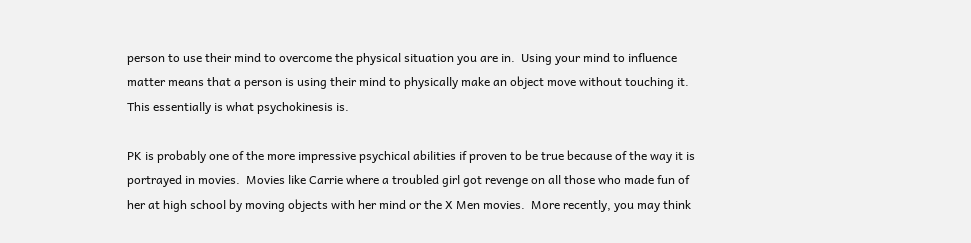person to use their mind to overcome the physical situation you are in.  Using your mind to influence matter means that a person is using their mind to physically make an object move without touching it.  This essentially is what psychokinesis is.

PK is probably one of the more impressive psychical abilities if proven to be true because of the way it is portrayed in movies.  Movies like Carrie where a troubled girl got revenge on all those who made fun of her at high school by moving objects with her mind or the X Men movies.  More recently, you may think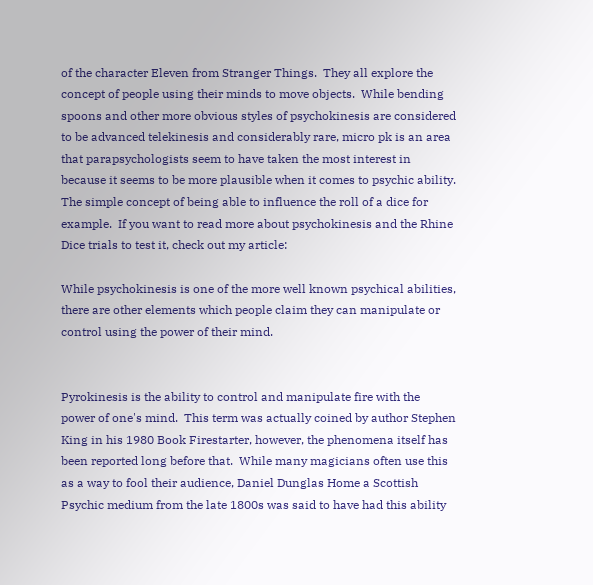of the character Eleven from Stranger Things.  They all explore the concept of people using their minds to move objects.  While bending spoons and other more obvious styles of psychokinesis are considered to be advanced telekinesis and considerably rare, micro pk is an area that parapsychologists seem to have taken the most interest in because it seems to be more plausible when it comes to psychic ability.  The simple concept of being able to influence the roll of a dice for example.  If you want to read more about psychokinesis and the Rhine Dice trials to test it, check out my article:

While psychokinesis is one of the more well known psychical abilities, there are other elements which people claim they can manipulate or control using the power of their mind.


Pyrokinesis is the ability to control and manipulate fire with the power of one's mind.  This term was actually coined by author Stephen King in his 1980 Book Firestarter, however, the phenomena itself has been reported long before that.  While many magicians often use this as a way to fool their audience, Daniel Dunglas Home a Scottish Psychic medium from the late 1800s was said to have had this ability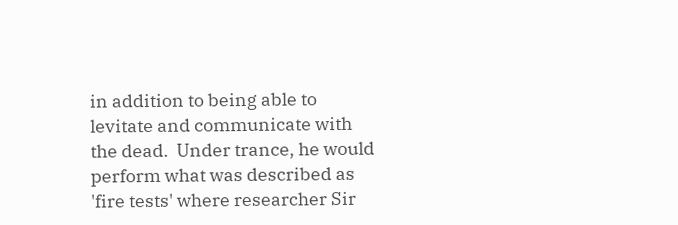in addition to being able to levitate and communicate with the dead.  Under trance, he would perform what was described as 'fire tests' where researcher Sir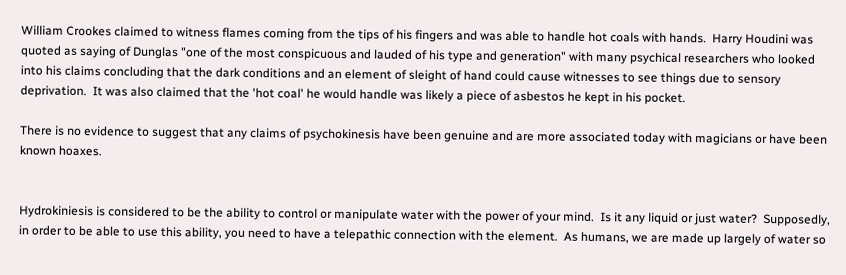William Crookes claimed to witness flames coming from the tips of his fingers and was able to handle hot coals with hands.  Harry Houdini was quoted as saying of Dunglas "one of the most conspicuous and lauded of his type and generation" with many psychical researchers who looked into his claims concluding that the dark conditions and an element of sleight of hand could cause witnesses to see things due to sensory deprivation.  It was also claimed that the 'hot coal' he would handle was likely a piece of asbestos he kept in his pocket.

There is no evidence to suggest that any claims of psychokinesis have been genuine and are more associated today with magicians or have been known hoaxes.


Hydrokiniesis is considered to be the ability to control or manipulate water with the power of your mind.  Is it any liquid or just water?  Supposedly, in order to be able to use this ability, you need to have a telepathic connection with the element.  As humans, we are made up largely of water so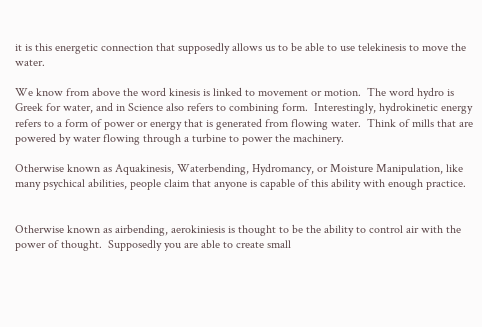it is this energetic connection that supposedly allows us to be able to use telekinesis to move the water.

We know from above the word kinesis is linked to movement or motion.  The word hydro is Greek for water, and in Science also refers to combining form.  Interestingly, hydrokinetic energy refers to a form of power or energy that is generated from flowing water.  Think of mills that are powered by water flowing through a turbine to power the machinery.

Otherwise known as Aquakinesis, Waterbending, Hydromancy, or Moisture Manipulation, like many psychical abilities, people claim that anyone is capable of this ability with enough practice.


Otherwise known as airbending, aerokiniesis is thought to be the ability to control air with the power of thought.  Supposedly you are able to create small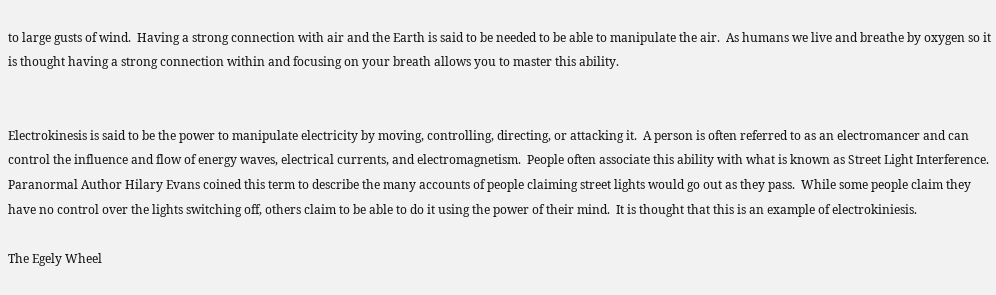to large gusts of wind.  Having a strong connection with air and the Earth is said to be needed to be able to manipulate the air.  As humans we live and breathe by oxygen so it is thought having a strong connection within and focusing on your breath allows you to master this ability.


Electrokinesis is said to be the power to manipulate electricity by moving, controlling, directing, or attacking it.  A person is often referred to as an electromancer and can control the influence and flow of energy waves, electrical currents, and electromagnetism.  People often associate this ability with what is known as Street Light Interference.  Paranormal Author Hilary Evans coined this term to describe the many accounts of people claiming street lights would go out as they pass.  While some people claim they have no control over the lights switching off, others claim to be able to do it using the power of their mind.  It is thought that this is an example of electrokiniesis.

The Egely Wheel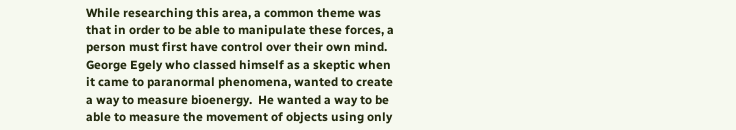While researching this area, a common theme was that in order to be able to manipulate these forces, a person must first have control over their own mind.  George Egely who classed himself as a skeptic when it came to paranormal phenomena, wanted to create a way to measure bioenergy.  He wanted a way to be able to measure the movement of objects using only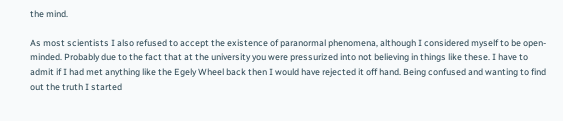the mind.

As most scientists I also refused to accept the existence of paranormal phenomena, although I considered myself to be open-minded. Probably due to the fact that at the university you were pressurized into not believing in things like these. I have to admit if I had met anything like the Egely Wheel back then I would have rejected it off hand. Being confused and wanting to find out the truth I started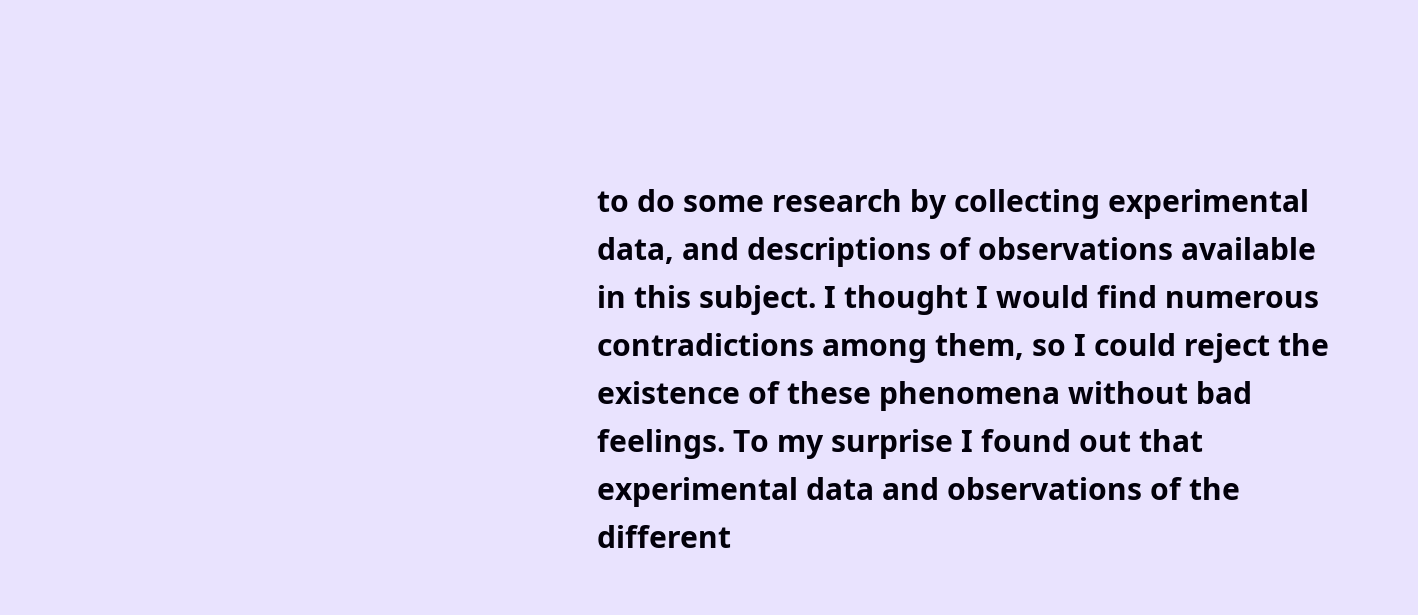to do some research by collecting experimental data, and descriptions of observations available in this subject. I thought I would find numerous contradictions among them, so I could reject the existence of these phenomena without bad feelings. To my surprise I found out that experimental data and observations of the different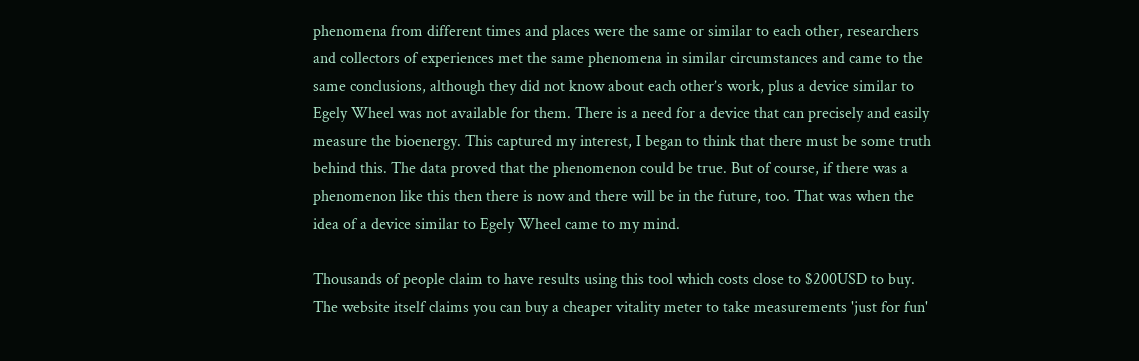phenomena from different times and places were the same or similar to each other, researchers and collectors of experiences met the same phenomena in similar circumstances and came to the same conclusions, although they did not know about each other’s work, plus a device similar to Egely Wheel was not available for them. There is a need for a device that can precisely and easily measure the bioenergy. This captured my interest, I began to think that there must be some truth behind this. The data proved that the phenomenon could be true. But of course, if there was a phenomenon like this then there is now and there will be in the future, too. That was when the idea of a device similar to Egely Wheel came to my mind.

Thousands of people claim to have results using this tool which costs close to $200USD to buy.  The website itself claims you can buy a cheaper vitality meter to take measurements 'just for fun'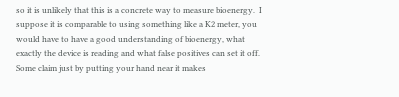so it is unlikely that this is a concrete way to measure bioenergy.  I suppose it is comparable to using something like a K2 meter, you would have to have a good understanding of bioenergy, what exactly the device is reading and what false positives can set it off.  Some claim just by putting your hand near it makes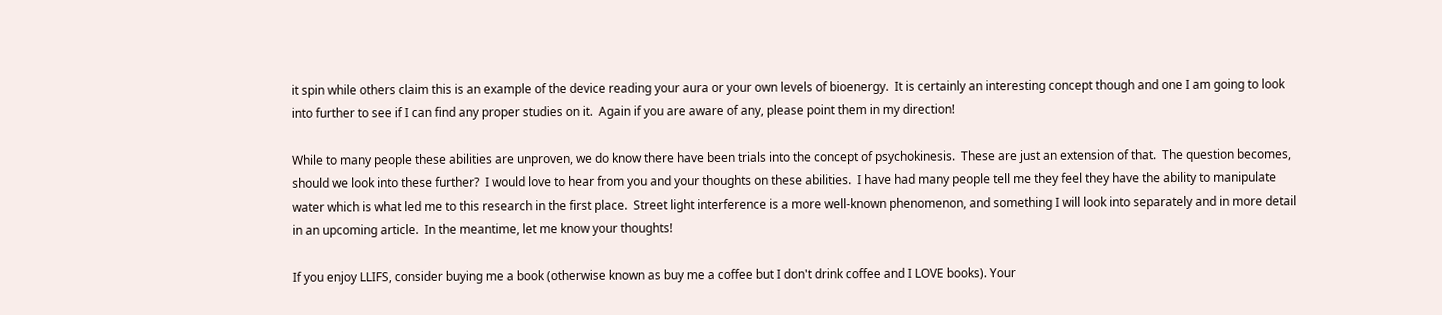it spin while others claim this is an example of the device reading your aura or your own levels of bioenergy.  It is certainly an interesting concept though and one I am going to look into further to see if I can find any proper studies on it.  Again if you are aware of any, please point them in my direction!

While to many people these abilities are unproven, we do know there have been trials into the concept of psychokinesis.  These are just an extension of that.  The question becomes, should we look into these further?  I would love to hear from you and your thoughts on these abilities.  I have had many people tell me they feel they have the ability to manipulate water which is what led me to this research in the first place.  Street light interference is a more well-known phenomenon, and something I will look into separately and in more detail in an upcoming article.  In the meantime, let me know your thoughts!

If you enjoy LLIFS, consider buying me a book (otherwise known as buy me a coffee but I don't drink coffee and I LOVE books). Your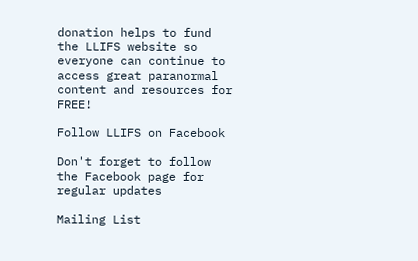donation helps to fund the LLIFS website so everyone can continue to access great paranormal content and resources for FREE!

Follow LLIFS on Facebook

Don't forget to follow the Facebook page for regular updates

Mailing List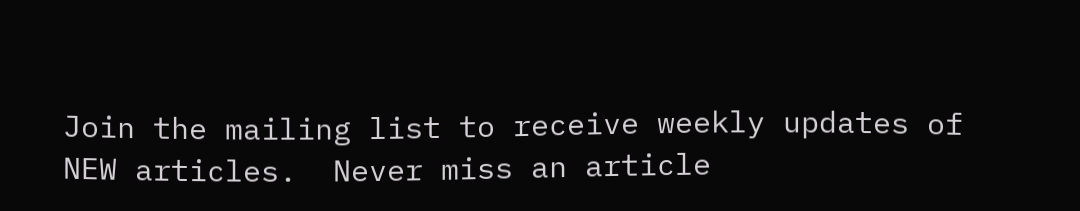Join the mailing list to receive weekly updates of NEW articles.  Never miss an article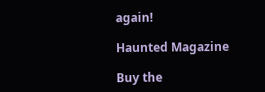again!

Haunted Magazine

Buy the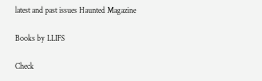latest and past issues Haunted Magazine

Books by LLIFS

Check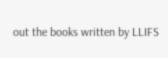out the books written by LLIFS